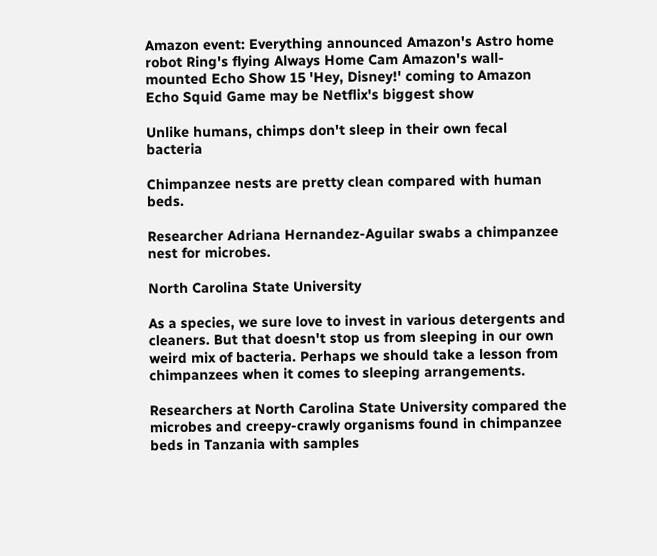Amazon event: Everything announced Amazon's Astro home robot Ring's flying Always Home Cam Amazon's wall-mounted Echo Show 15 'Hey, Disney!' coming to Amazon Echo Squid Game may be Netflix's biggest show

Unlike humans, chimps don't sleep in their own fecal bacteria

Chimpanzee nests are pretty clean compared with human beds.

Researcher Adriana Hernandez-Aguilar swabs a chimpanzee nest for microbes.

North Carolina State University

As a species, we sure love to invest in various detergents and cleaners. But that doesn't stop us from sleeping in our own weird mix of bacteria. Perhaps we should take a lesson from chimpanzees when it comes to sleeping arrangements.

Researchers at North Carolina State University compared the microbes and creepy-crawly organisms found in chimpanzee beds in Tanzania with samples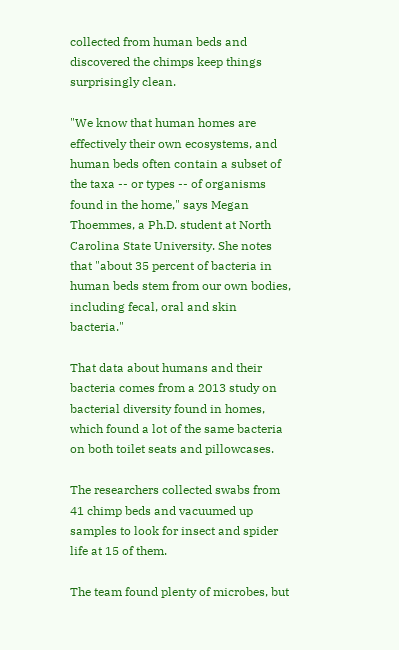collected from human beds and discovered the chimps keep things surprisingly clean.

"We know that human homes are effectively their own ecosystems, and human beds often contain a subset of the taxa -- or types -- of organisms found in the home," says Megan Thoemmes, a Ph.D. student at North Carolina State University. She notes that "about 35 percent of bacteria in human beds stem from our own bodies, including fecal, oral and skin bacteria."

That data about humans and their bacteria comes from a 2013 study on bacterial diversity found in homes, which found a lot of the same bacteria on both toilet seats and pillowcases.

The researchers collected swabs from 41 chimp beds and vacuumed up samples to look for insect and spider life at 15 of them.

The team found plenty of microbes, but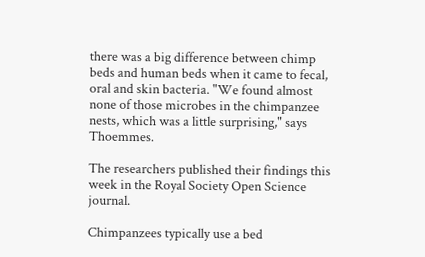there was a big difference between chimp beds and human beds when it came to fecal, oral and skin bacteria. "We found almost none of those microbes in the chimpanzee nests, which was a little surprising," says Thoemmes.

The researchers published their findings this week in the Royal Society Open Science journal.

Chimpanzees typically use a bed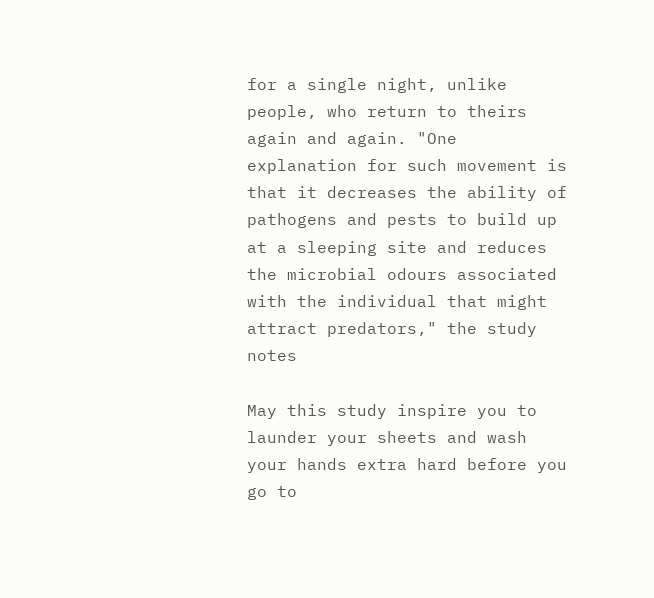for a single night, unlike people, who return to theirs again and again. "One explanation for such movement is that it decreases the ability of pathogens and pests to build up at a sleeping site and reduces the microbial odours associated with the individual that might attract predators," the study notes

May this study inspire you to launder your sheets and wash your hands extra hard before you go to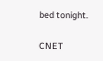bed tonight.

CNET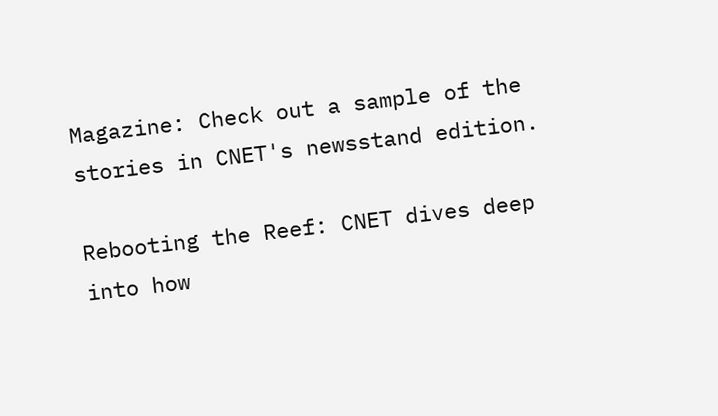Magazine: Check out a sample of the stories in CNET's newsstand edition.

Rebooting the Reef: CNET dives deep into how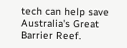tech can help save Australia's Great Barrier Reef.